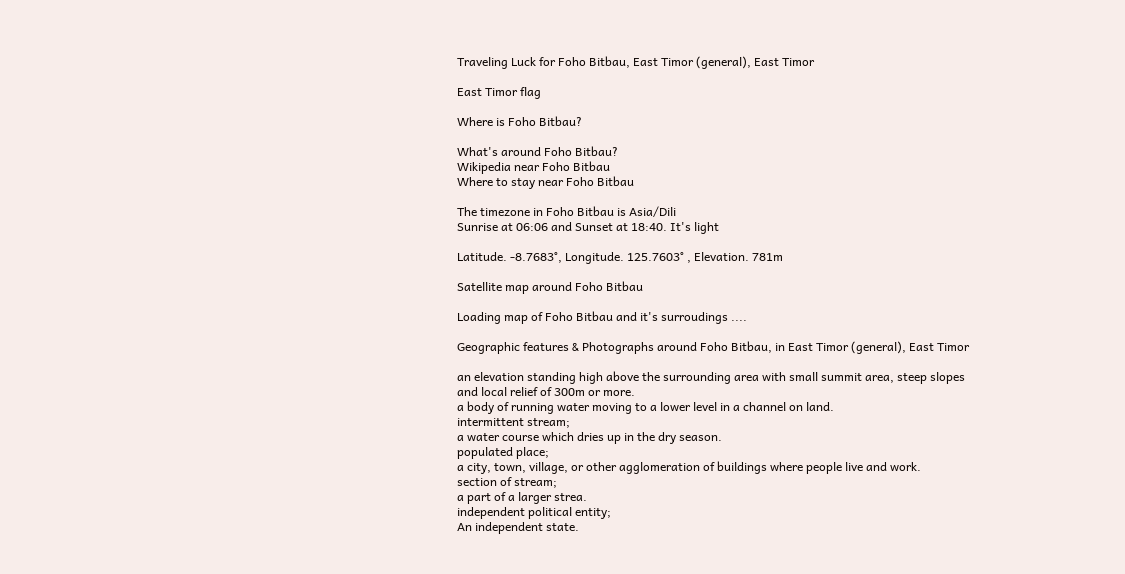Traveling Luck for Foho Bitbau, East Timor (general), East Timor

East Timor flag

Where is Foho Bitbau?

What's around Foho Bitbau?
Wikipedia near Foho Bitbau
Where to stay near Foho Bitbau

The timezone in Foho Bitbau is Asia/Dili
Sunrise at 06:06 and Sunset at 18:40. It's light

Latitude. -8.7683°, Longitude. 125.7603° , Elevation. 781m

Satellite map around Foho Bitbau

Loading map of Foho Bitbau and it's surroudings ....

Geographic features & Photographs around Foho Bitbau, in East Timor (general), East Timor

an elevation standing high above the surrounding area with small summit area, steep slopes and local relief of 300m or more.
a body of running water moving to a lower level in a channel on land.
intermittent stream;
a water course which dries up in the dry season.
populated place;
a city, town, village, or other agglomeration of buildings where people live and work.
section of stream;
a part of a larger strea.
independent political entity;
An independent state.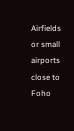Airfields or small airports close to Foho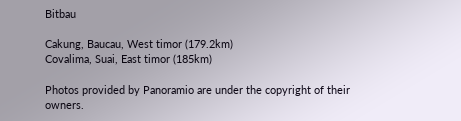Bitbau

Cakung, Baucau, West timor (179.2km)
Covalima, Suai, East timor (185km)

Photos provided by Panoramio are under the copyright of their owners.